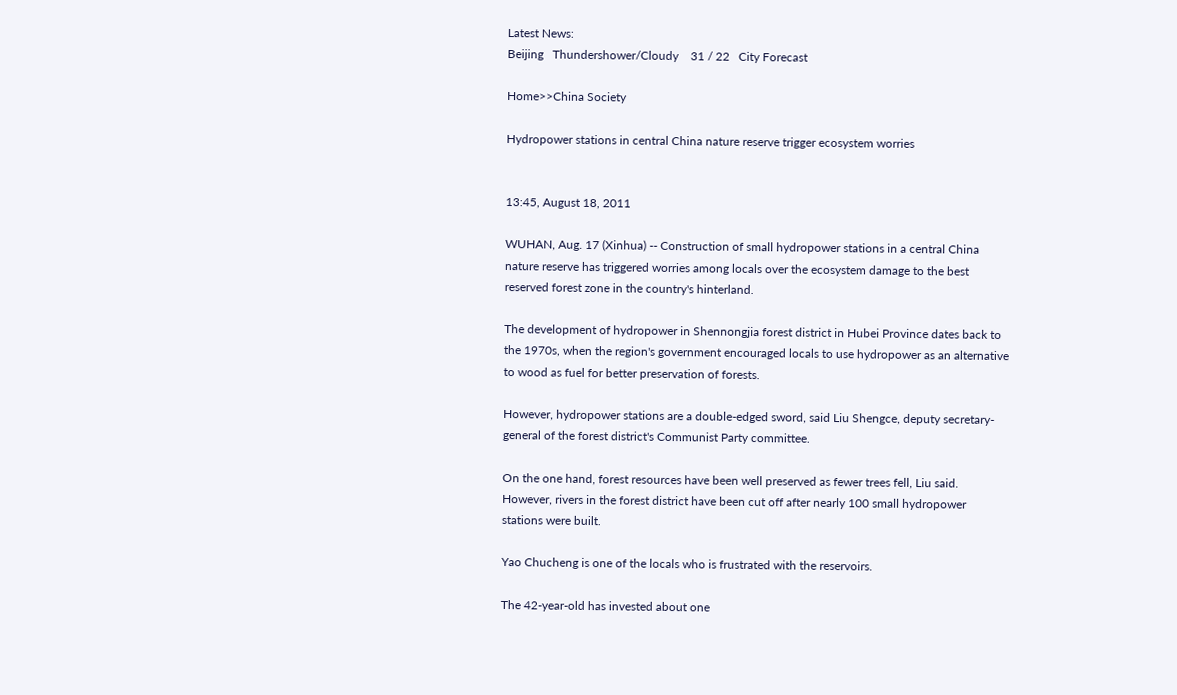Latest News:
Beijing   Thundershower/Cloudy    31 / 22   City Forecast

Home>>China Society

Hydropower stations in central China nature reserve trigger ecosystem worries


13:45, August 18, 2011

WUHAN, Aug. 17 (Xinhua) -- Construction of small hydropower stations in a central China nature reserve has triggered worries among locals over the ecosystem damage to the best reserved forest zone in the country's hinterland.

The development of hydropower in Shennongjia forest district in Hubei Province dates back to the 1970s, when the region's government encouraged locals to use hydropower as an alternative to wood as fuel for better preservation of forests.

However, hydropower stations are a double-edged sword, said Liu Shengce, deputy secretary-general of the forest district's Communist Party committee.

On the one hand, forest resources have been well preserved as fewer trees fell, Liu said. However, rivers in the forest district have been cut off after nearly 100 small hydropower stations were built.

Yao Chucheng is one of the locals who is frustrated with the reservoirs.

The 42-year-old has invested about one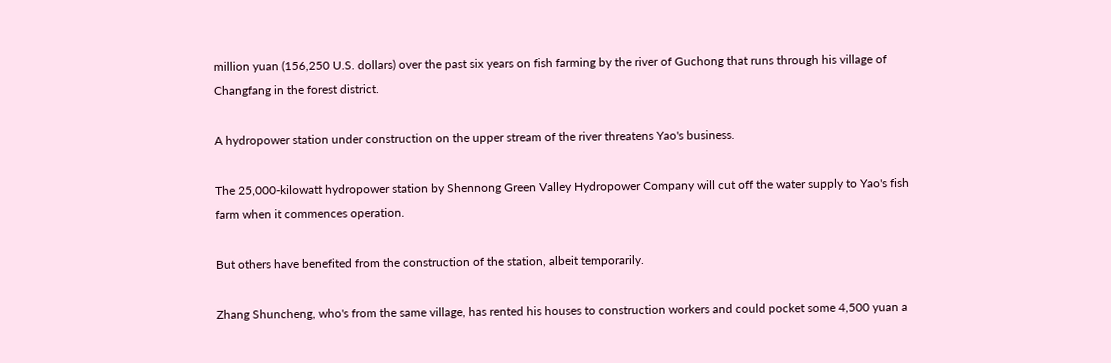million yuan (156,250 U.S. dollars) over the past six years on fish farming by the river of Guchong that runs through his village of Changfang in the forest district.

A hydropower station under construction on the upper stream of the river threatens Yao's business.

The 25,000-kilowatt hydropower station by Shennong Green Valley Hydropower Company will cut off the water supply to Yao's fish farm when it commences operation.

But others have benefited from the construction of the station, albeit temporarily.

Zhang Shuncheng, who's from the same village, has rented his houses to construction workers and could pocket some 4,500 yuan a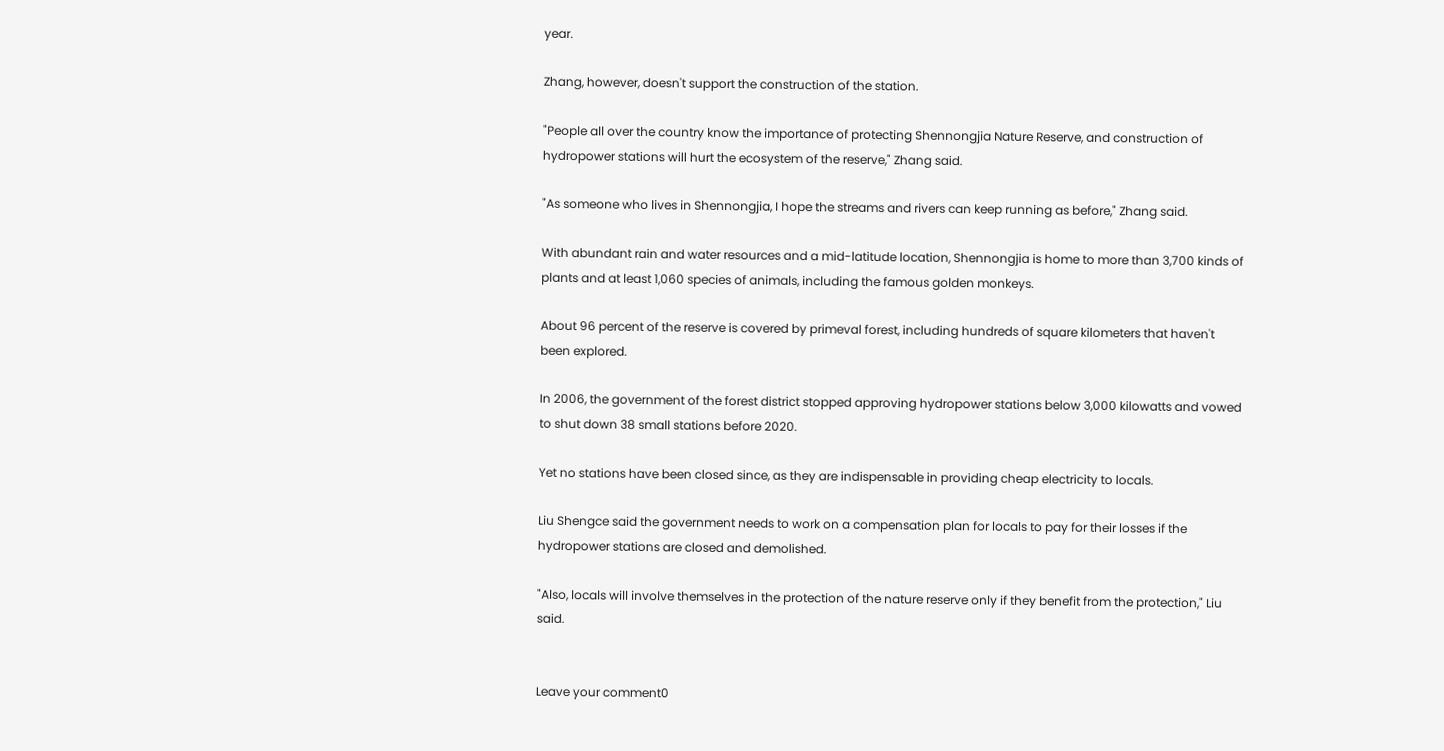year.

Zhang, however, doesn't support the construction of the station.

"People all over the country know the importance of protecting Shennongjia Nature Reserve, and construction of hydropower stations will hurt the ecosystem of the reserve," Zhang said.

"As someone who lives in Shennongjia, I hope the streams and rivers can keep running as before," Zhang said.

With abundant rain and water resources and a mid-latitude location, Shennongjia is home to more than 3,700 kinds of plants and at least 1,060 species of animals, including the famous golden monkeys.

About 96 percent of the reserve is covered by primeval forest, including hundreds of square kilometers that haven't been explored.

In 2006, the government of the forest district stopped approving hydropower stations below 3,000 kilowatts and vowed to shut down 38 small stations before 2020.

Yet no stations have been closed since, as they are indispensable in providing cheap electricity to locals.

Liu Shengce said the government needs to work on a compensation plan for locals to pay for their losses if the hydropower stations are closed and demolished.

"Also, locals will involve themselves in the protection of the nature reserve only if they benefit from the protection," Liu said.


Leave your comment0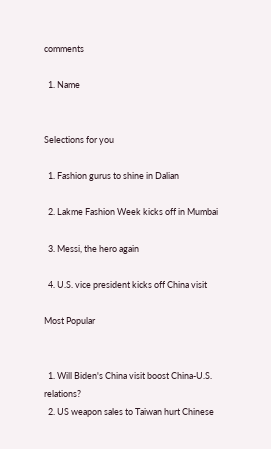comments

  1. Name


Selections for you

  1. Fashion gurus to shine in Dalian

  2. Lakme Fashion Week kicks off in Mumbai

  3. Messi, the hero again

  4. U.S. vice president kicks off China visit

Most Popular


  1. Will Biden's China visit boost China-U.S. relations?
  2. US weapon sales to Taiwan hurt Chinese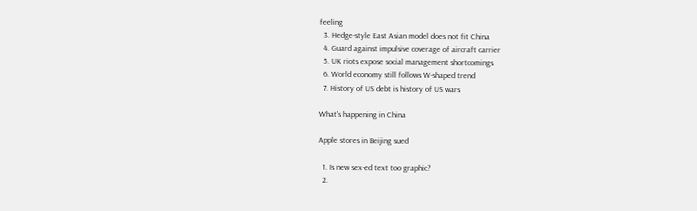feeling
  3. Hedge-style East Asian model does not fit China
  4. Guard against impulsive coverage of aircraft carrier
  5. UK riots expose social management shortcomings
  6. World economy still follows W-shaped trend
  7. History of US debt is history of US wars

What's happening in China

Apple stores in Beijing sued

  1. Is new sex-ed text too graphic?
  2.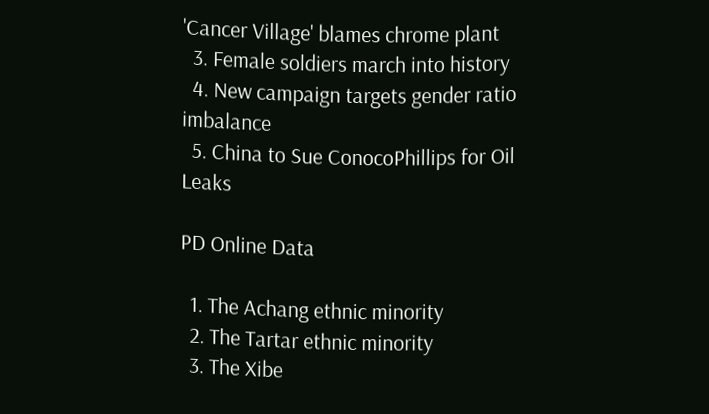'Cancer Village' blames chrome plant
  3. Female soldiers march into history
  4. New campaign targets gender ratio imbalance
  5. China to Sue ConocoPhillips for Oil Leaks

PD Online Data

  1. The Achang ethnic minority
  2. The Tartar ethnic minority
  3. The Xibe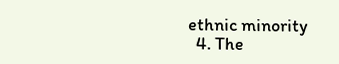ethnic minority
  4. The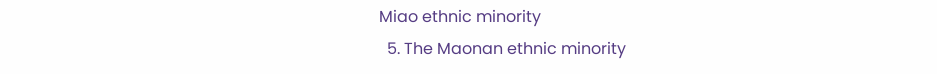Miao ethnic minority
  5. The Maonan ethnic minority